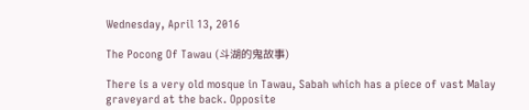Wednesday, April 13, 2016

The Pocong Of Tawau (斗湖的鬼故事)

There is a very old mosque in Tawau, Sabah which has a piece of vast Malay graveyard at the back. Opposite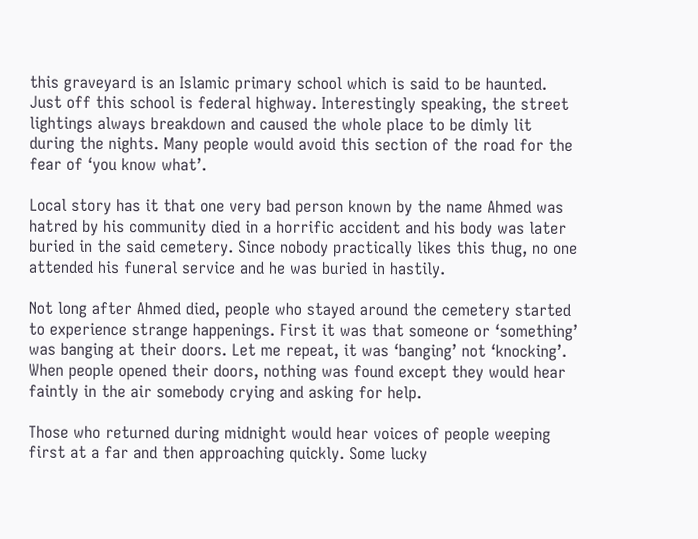this graveyard is an Islamic primary school which is said to be haunted. Just off this school is federal highway. Interestingly speaking, the street lightings always breakdown and caused the whole place to be dimly lit during the nights. Many people would avoid this section of the road for the fear of ‘you know what’.

Local story has it that one very bad person known by the name Ahmed was hatred by his community died in a horrific accident and his body was later buried in the said cemetery. Since nobody practically likes this thug, no one attended his funeral service and he was buried in hastily.

Not long after Ahmed died, people who stayed around the cemetery started to experience strange happenings. First it was that someone or ‘something’ was banging at their doors. Let me repeat, it was ‘banging’ not ‘knocking’. When people opened their doors, nothing was found except they would hear faintly in the air somebody crying and asking for help.

Those who returned during midnight would hear voices of people weeping first at a far and then approaching quickly. Some lucky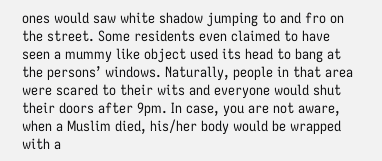ones would saw white shadow jumping to and fro on the street. Some residents even claimed to have seen a mummy like object used its head to bang at the persons’ windows. Naturally, people in that area were scared to their wits and everyone would shut their doors after 9pm. In case, you are not aware, when a Muslim died, his/her body would be wrapped with a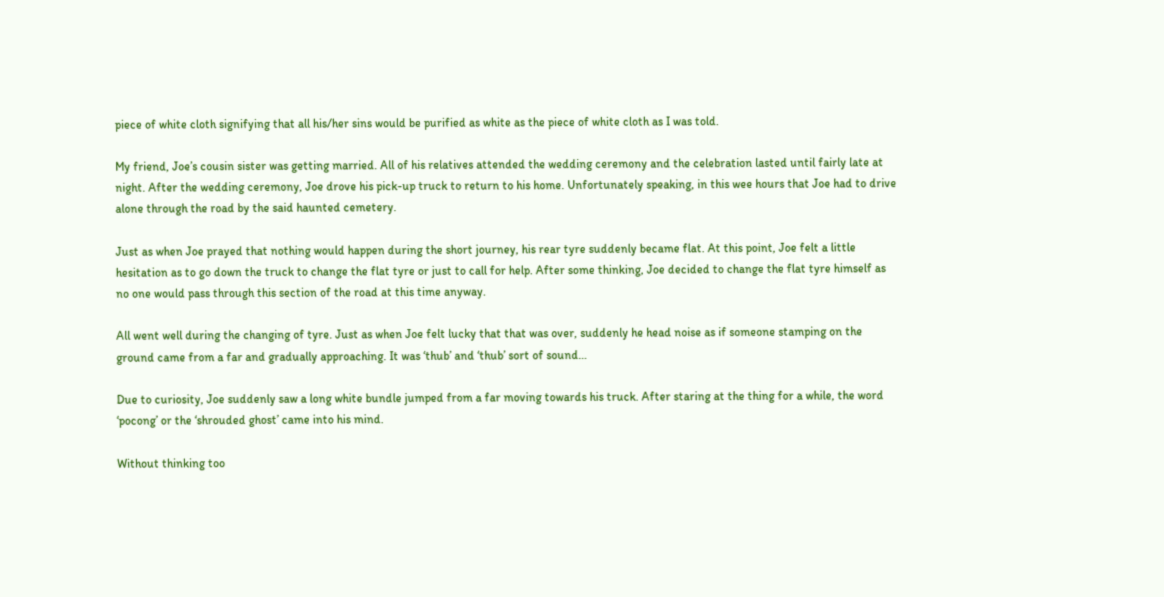piece of white cloth signifying that all his/her sins would be purified as white as the piece of white cloth as I was told.

My friend, Joe’s cousin sister was getting married. All of his relatives attended the wedding ceremony and the celebration lasted until fairly late at night. After the wedding ceremony, Joe drove his pick-up truck to return to his home. Unfortunately speaking, in this wee hours that Joe had to drive alone through the road by the said haunted cemetery.

Just as when Joe prayed that nothing would happen during the short journey, his rear tyre suddenly became flat. At this point, Joe felt a little hesitation as to go down the truck to change the flat tyre or just to call for help. After some thinking, Joe decided to change the flat tyre himself as no one would pass through this section of the road at this time anyway.

All went well during the changing of tyre. Just as when Joe felt lucky that that was over, suddenly he head noise as if someone stamping on the ground came from a far and gradually approaching. It was ‘thub’ and ‘thub’ sort of sound…

Due to curiosity, Joe suddenly saw a long white bundle jumped from a far moving towards his truck. After staring at the thing for a while, the word ‘pocong’ or the ‘shrouded ghost’ came into his mind.

Without thinking too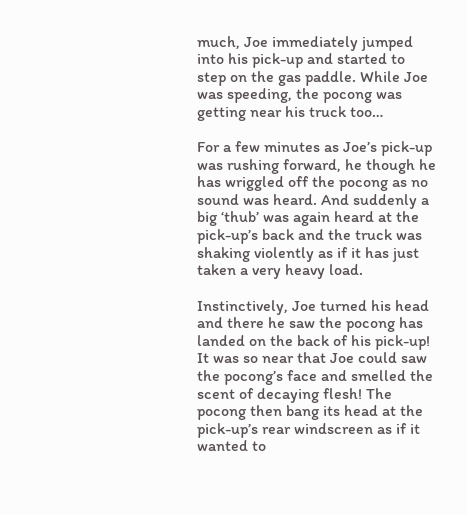much, Joe immediately jumped into his pick-up and started to step on the gas paddle. While Joe was speeding, the pocong was getting near his truck too…

For a few minutes as Joe’s pick-up was rushing forward, he though he has wriggled off the pocong as no sound was heard. And suddenly a big ‘thub’ was again heard at the pick-up’s back and the truck was shaking violently as if it has just taken a very heavy load.

Instinctively, Joe turned his head and there he saw the pocong has landed on the back of his pick-up! It was so near that Joe could saw the pocong’s face and smelled the scent of decaying flesh! The pocong then bang its head at the pick-up’s rear windscreen as if it wanted to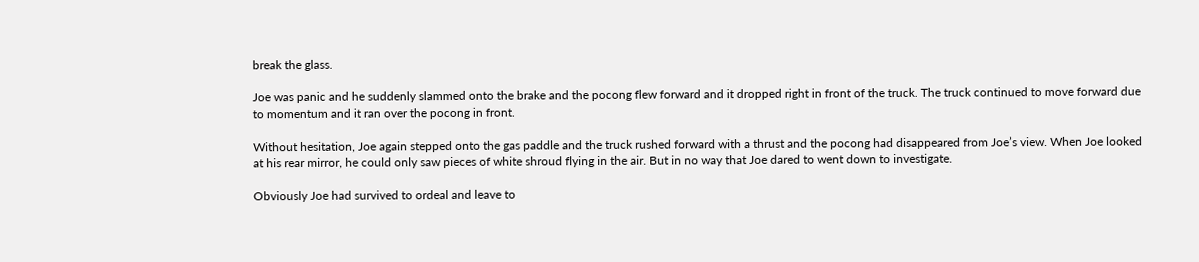break the glass.

Joe was panic and he suddenly slammed onto the brake and the pocong flew forward and it dropped right in front of the truck. The truck continued to move forward due to momentum and it ran over the pocong in front.

Without hesitation, Joe again stepped onto the gas paddle and the truck rushed forward with a thrust and the pocong had disappeared from Joe’s view. When Joe looked at his rear mirror, he could only saw pieces of white shroud flying in the air. But in no way that Joe dared to went down to investigate.

Obviously Joe had survived to ordeal and leave to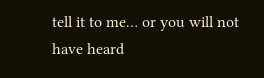tell it to me… or you will not have heard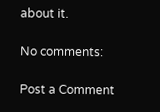about it.

No comments:

Post a Comment